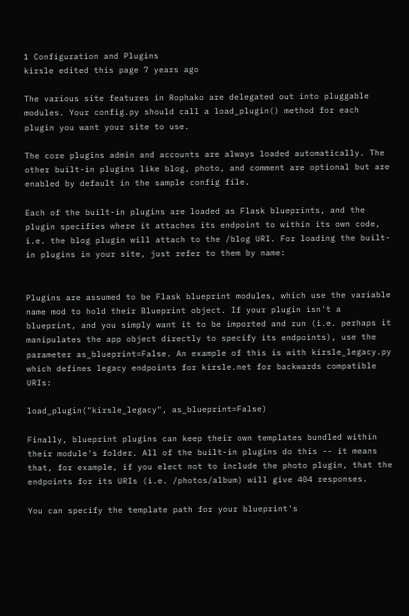1 Configuration and Plugins
kirsle edited this page 7 years ago

The various site features in Rophako are delegated out into pluggable modules. Your config.py should call a load_plugin() method for each plugin you want your site to use.

The core plugins admin and accounts are always loaded automatically. The other built-in plugins like blog, photo, and comment are optional but are enabled by default in the sample config file.

Each of the built-in plugins are loaded as Flask blueprints, and the plugin specifies where it attaches its endpoint to within its own code, i.e. the blog plugin will attach to the /blog URI. For loading the built-in plugins in your site, just refer to them by name:


Plugins are assumed to be Flask blueprint modules, which use the variable name mod to hold their Blueprint object. If your plugin isn't a blueprint, and you simply want it to be imported and run (i.e. perhaps it manipulates the app object directly to specify its endpoints), use the parameter as_blueprint=False. An example of this is with kirsle_legacy.py which defines legacy endpoints for kirsle.net for backwards compatible URIs:

load_plugin("kirsle_legacy", as_blueprint=False)

Finally, blueprint plugins can keep their own templates bundled within their module's folder. All of the built-in plugins do this -- it means that, for example, if you elect not to include the photo plugin, that the endpoints for its URIs (i.e. /photos/album) will give 404 responses.

You can specify the template path for your blueprint's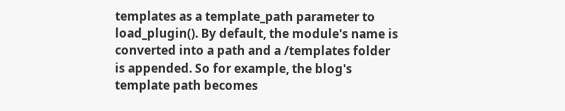templates as a template_path parameter to load_plugin(). By default, the module's name is converted into a path and a /templates folder is appended. So for example, the blog's template path becomes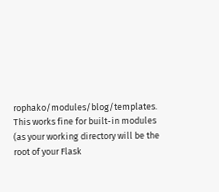rophako/modules/blog/templates. This works fine for built-in modules (as your working directory will be the root of your Flask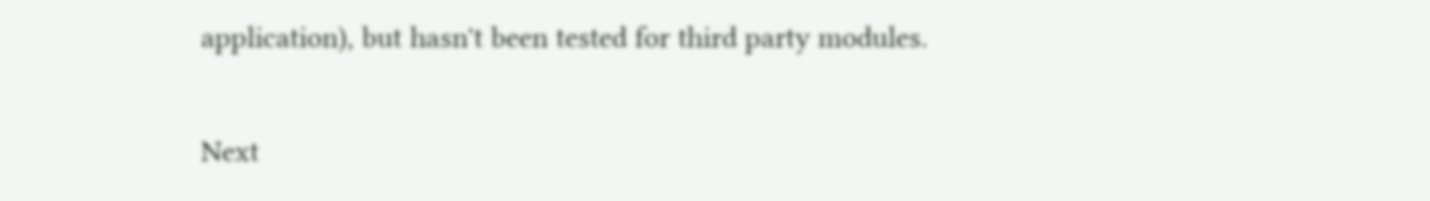application), but hasn't been tested for third party modules.

Next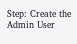Step: Create the Admin User